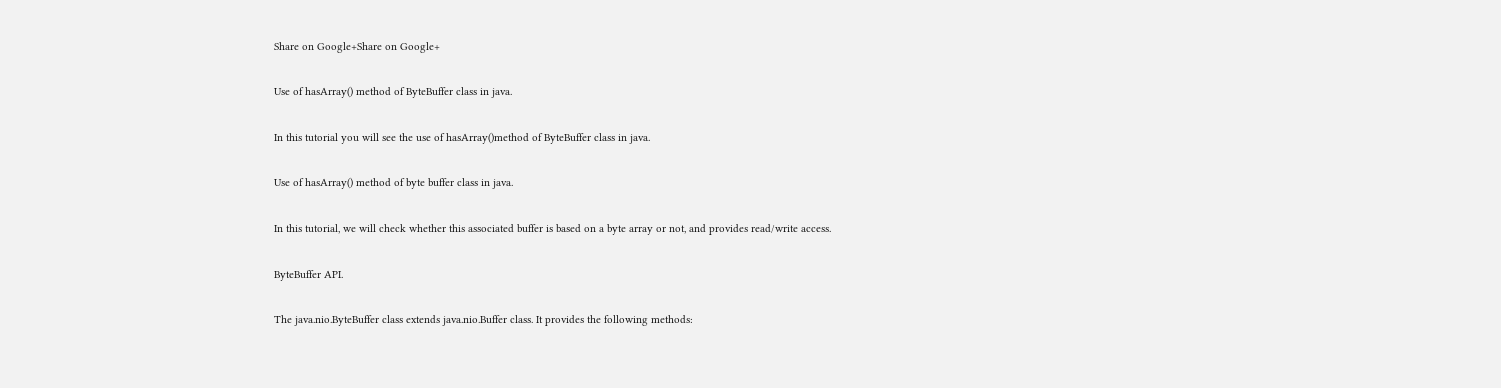Share on Google+Share on Google+

Use of hasArray() method of ByteBuffer class in java.

In this tutorial you will see the use of hasArray()method of ByteBuffer class in java.

Use of hasArray() method of byte buffer class in java.

In this tutorial, we will check whether this associated buffer is based on a byte array or not, and provides read/write access.

ByteBuffer API.

The java.nio.ByteBuffer class extends java.nio.Buffer class. It provides the following methods: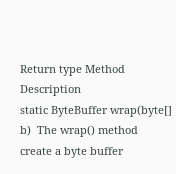Return type Method Description
static ByteBuffer wrap(byte[] b)  The wrap() method create a byte buffer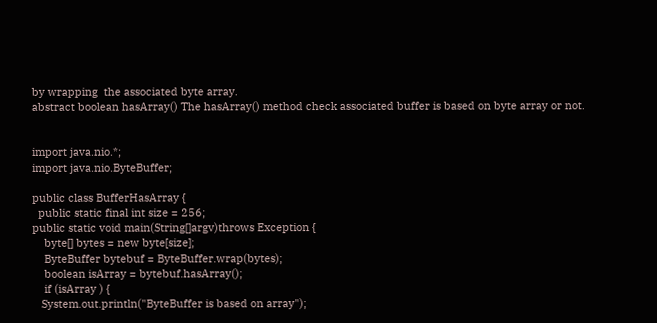by wrapping  the associated byte array.
abstract boolean hasArray() The hasArray() method check associated buffer is based on byte array or not.


import java.nio.*;
import java.nio.ByteBuffer;

public class BufferHasArray {
  public static final int size = 256;
public static void main(String[]argv)throws Exception {
    byte[] bytes = new byte[size];
    ByteBuffer bytebuf = ByteBuffer.wrap(bytes);
    boolean isArray = bytebuf.hasArray();
    if (isArray ) {
   System.out.println("ByteBuffer is based on array");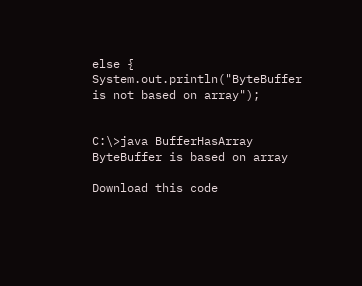else {
System.out.println("ByteBuffer is not based on array");


C:\>java BufferHasArray
ByteBuffer is based on array

Download this code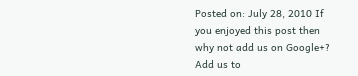Posted on: July 28, 2010 If you enjoyed this post then why not add us on Google+? Add us to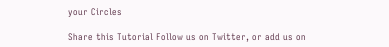your Circles

Share this Tutorial Follow us on Twitter, or add us on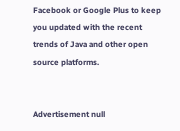Facebook or Google Plus to keep you updated with the recent trends of Java and other open source platforms.


Advertisement null